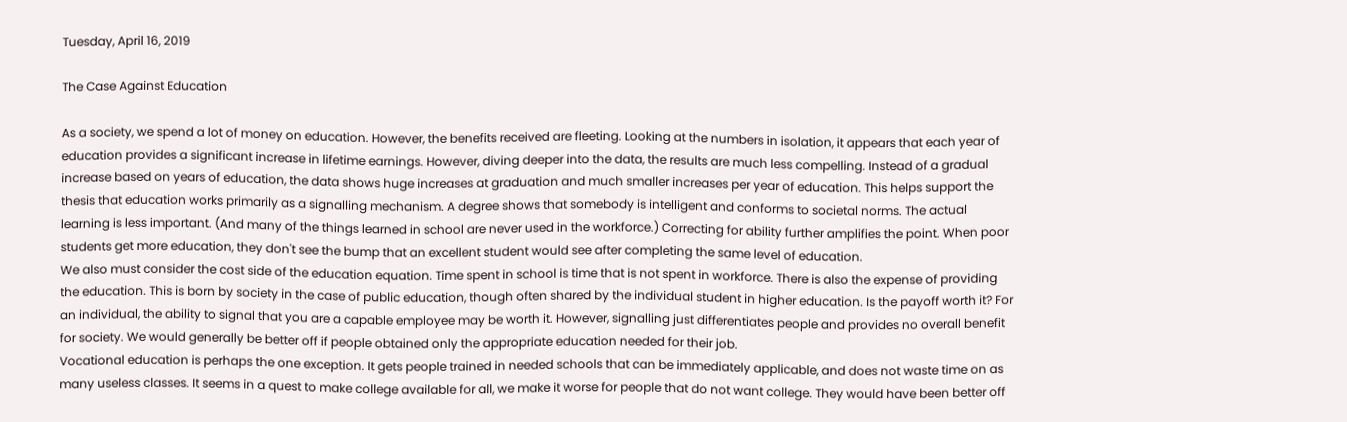Tuesday, April 16, 2019

The Case Against Education

As a society, we spend a lot of money on education. However, the benefits received are fleeting. Looking at the numbers in isolation, it appears that each year of education provides a significant increase in lifetime earnings. However, diving deeper into the data, the results are much less compelling. Instead of a gradual increase based on years of education, the data shows huge increases at graduation and much smaller increases per year of education. This helps support the thesis that education works primarily as a signalling mechanism. A degree shows that somebody is intelligent and conforms to societal norms. The actual learning is less important. (And many of the things learned in school are never used in the workforce.) Correcting for ability further amplifies the point. When poor students get more education, they don't see the bump that an excellent student would see after completing the same level of education.
We also must consider the cost side of the education equation. Time spent in school is time that is not spent in workforce. There is also the expense of providing the education. This is born by society in the case of public education, though often shared by the individual student in higher education. Is the payoff worth it? For an individual, the ability to signal that you are a capable employee may be worth it. However, signalling just differentiates people and provides no overall benefit for society. We would generally be better off if people obtained only the appropriate education needed for their job.
Vocational education is perhaps the one exception. It gets people trained in needed schools that can be immediately applicable, and does not waste time on as many useless classes. It seems in a quest to make college available for all, we make it worse for people that do not want college. They would have been better off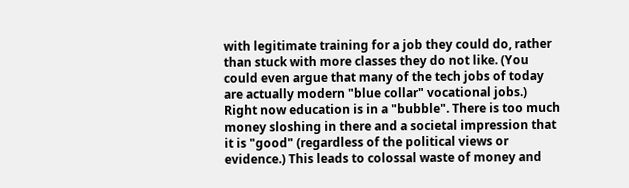with legitimate training for a job they could do, rather than stuck with more classes they do not like. (You could even argue that many of the tech jobs of today are actually modern "blue collar" vocational jobs.)
Right now education is in a "bubble". There is too much money sloshing in there and a societal impression that it is "good" (regardless of the political views or evidence.) This leads to colossal waste of money and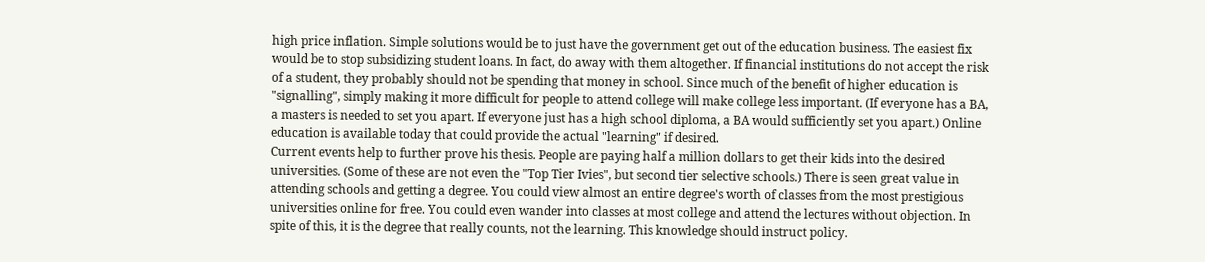high price inflation. Simple solutions would be to just have the government get out of the education business. The easiest fix would be to stop subsidizing student loans. In fact, do away with them altogether. If financial institutions do not accept the risk of a student, they probably should not be spending that money in school. Since much of the benefit of higher education is "signalling", simply making it more difficult for people to attend college will make college less important. (If everyone has a BA, a masters is needed to set you apart. If everyone just has a high school diploma, a BA would sufficiently set you apart.) Online education is available today that could provide the actual "learning" if desired.
Current events help to further prove his thesis. People are paying half a million dollars to get their kids into the desired universities. (Some of these are not even the "Top Tier Ivies", but second tier selective schools.) There is seen great value in attending schools and getting a degree. You could view almost an entire degree's worth of classes from the most prestigious universities online for free. You could even wander into classes at most college and attend the lectures without objection. In spite of this, it is the degree that really counts, not the learning. This knowledge should instruct policy.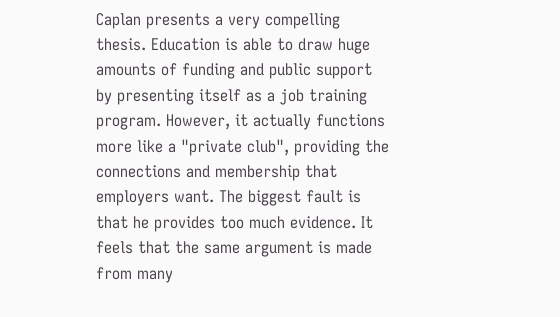Caplan presents a very compelling thesis. Education is able to draw huge amounts of funding and public support by presenting itself as a job training program. However, it actually functions more like a "private club", providing the connections and membership that employers want. The biggest fault is that he provides too much evidence. It feels that the same argument is made from many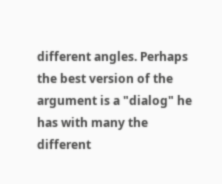different angles. Perhaps the best version of the argument is a "dialog" he has with many the different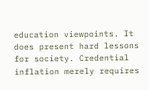education viewpoints. It does present hard lessons for society. Credential inflation merely requires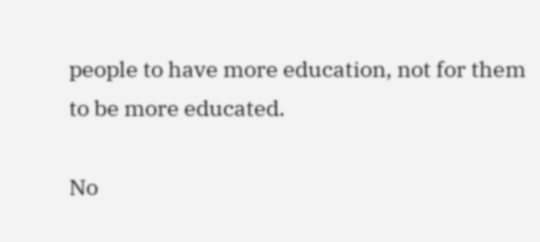people to have more education, not for them to be more educated.

No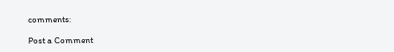comments:

Post a Comment